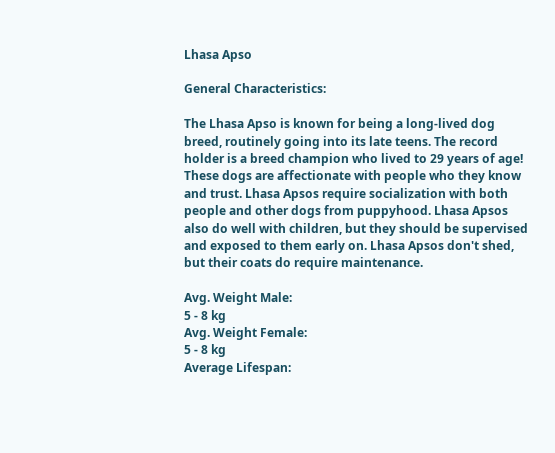Lhasa Apso

General Characteristics:

The Lhasa Apso is known for being a long-lived dog breed, routinely going into its late teens. The record holder is a breed champion who lived to 29 years of age! These dogs are affectionate with people who they know and trust. Lhasa Apsos require socialization with both people and other dogs from puppyhood. Lhasa Apsos also do well with children, but they should be supervised and exposed to them early on. Lhasa Apsos don't shed, but their coats do require maintenance.

Avg. Weight Male:
5 - 8 kg
Avg. Weight Female:
5 - 8 kg
Average Lifespan: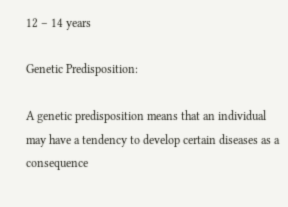12 – 14 years

Genetic Predisposition:

A genetic predisposition means that an individual may have a tendency to develop certain diseases as a consequence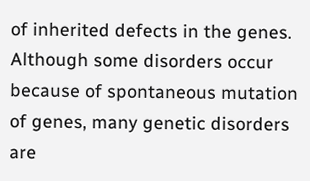of inherited defects in the genes. Although some disorders occur because of spontaneous mutation of genes, many genetic disorders are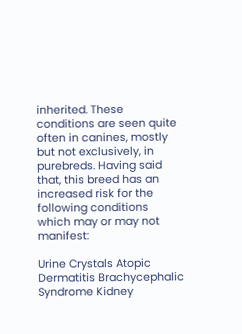inherited. These conditions are seen quite often in canines, mostly but not exclusively, in purebreds. Having said that, this breed has an increased risk for the following conditions which may or may not manifest:

Urine Crystals Atopic Dermatitis Brachycephalic Syndrome Kidney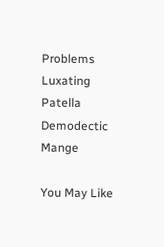Problems Luxating Patella Demodectic Mange

You May Like